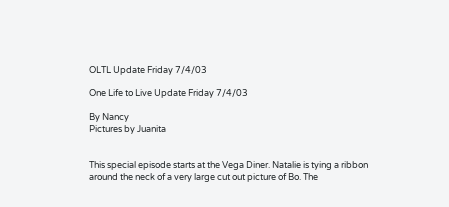OLTL Update Friday 7/4/03

One Life to Live Update Friday 7/4/03

By Nancy
Pictures by Juanita


This special episode starts at the Vega Diner. Natalie is tying a ribbon around the neck of a very large cut out picture of Bo. The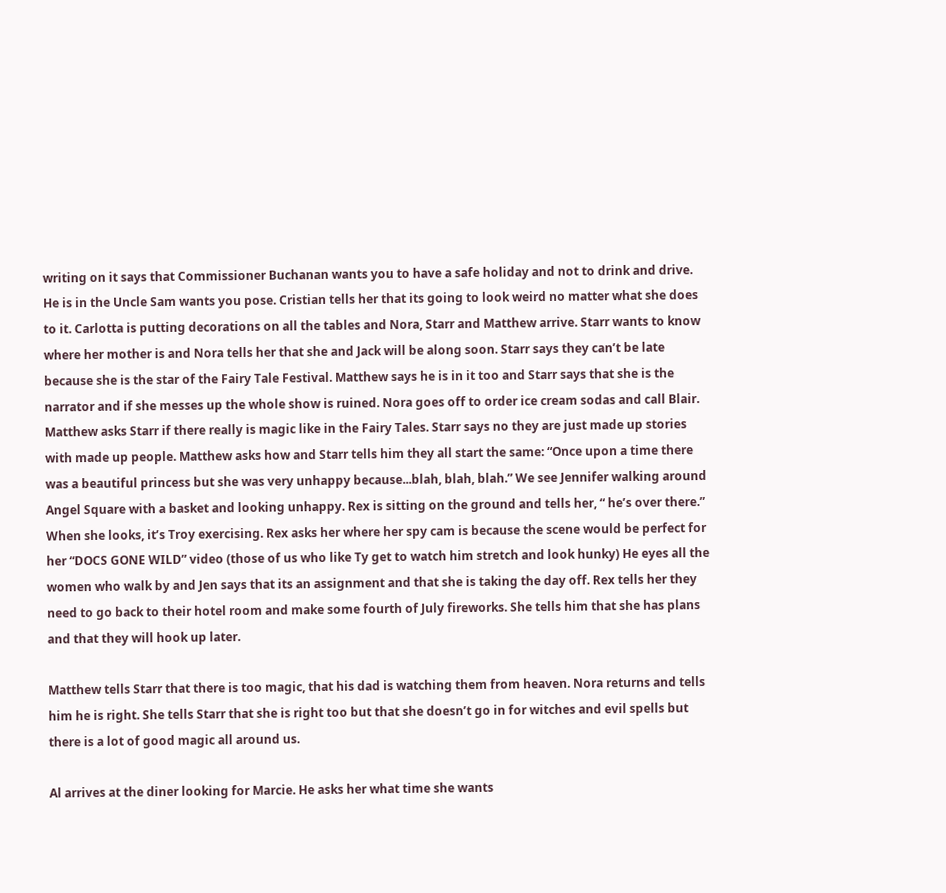writing on it says that Commissioner Buchanan wants you to have a safe holiday and not to drink and drive. He is in the Uncle Sam wants you pose. Cristian tells her that its going to look weird no matter what she does to it. Carlotta is putting decorations on all the tables and Nora, Starr and Matthew arrive. Starr wants to know where her mother is and Nora tells her that she and Jack will be along soon. Starr says they can’t be late because she is the star of the Fairy Tale Festival. Matthew says he is in it too and Starr says that she is the narrator and if she messes up the whole show is ruined. Nora goes off to order ice cream sodas and call Blair. Matthew asks Starr if there really is magic like in the Fairy Tales. Starr says no they are just made up stories with made up people. Matthew asks how and Starr tells him they all start the same: “Once upon a time there was a beautiful princess but she was very unhappy because...blah, blah, blah.” We see Jennifer walking around Angel Square with a basket and looking unhappy. Rex is sitting on the ground and tells her, “ he’s over there.” When she looks, it’s Troy exercising. Rex asks her where her spy cam is because the scene would be perfect for her “DOCS GONE WILD” video (those of us who like Ty get to watch him stretch and look hunky) He eyes all the women who walk by and Jen says that its an assignment and that she is taking the day off. Rex tells her they need to go back to their hotel room and make some fourth of July fireworks. She tells him that she has plans and that they will hook up later.

Matthew tells Starr that there is too magic, that his dad is watching them from heaven. Nora returns and tells him he is right. She tells Starr that she is right too but that she doesn’t go in for witches and evil spells but there is a lot of good magic all around us.

Al arrives at the diner looking for Marcie. He asks her what time she wants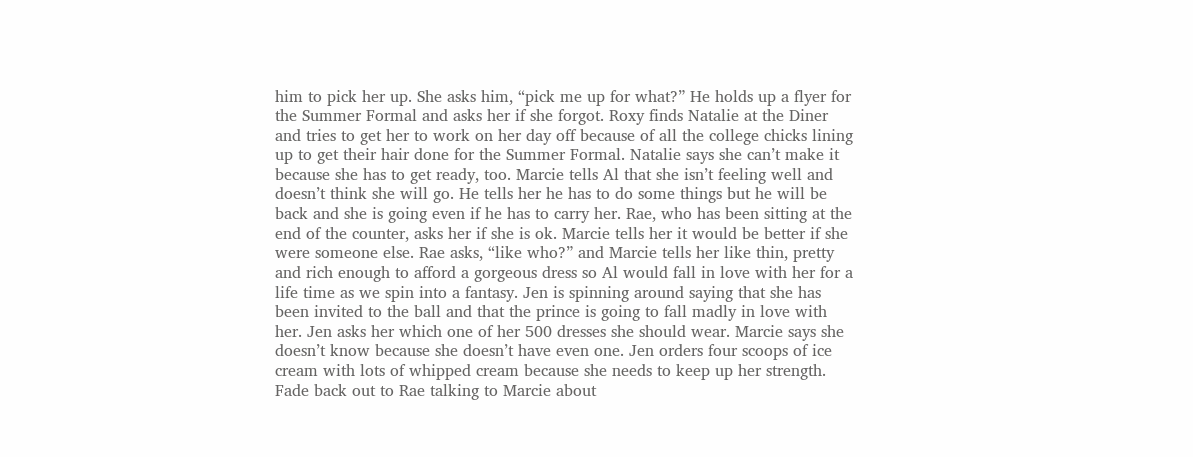him to pick her up. She asks him, “pick me up for what?” He holds up a flyer for the Summer Formal and asks her if she forgot. Roxy finds Natalie at the Diner and tries to get her to work on her day off because of all the college chicks lining up to get their hair done for the Summer Formal. Natalie says she can’t make it because she has to get ready, too. Marcie tells Al that she isn’t feeling well and doesn’t think she will go. He tells her he has to do some things but he will be back and she is going even if he has to carry her. Rae, who has been sitting at the end of the counter, asks her if she is ok. Marcie tells her it would be better if she were someone else. Rae asks, “like who?” and Marcie tells her like thin, pretty and rich enough to afford a gorgeous dress so Al would fall in love with her for a life time as we spin into a fantasy. Jen is spinning around saying that she has been invited to the ball and that the prince is going to fall madly in love with her. Jen asks her which one of her 500 dresses she should wear. Marcie says she doesn’t know because she doesn’t have even one. Jen orders four scoops of ice cream with lots of whipped cream because she needs to keep up her strength. Fade back out to Rae talking to Marcie about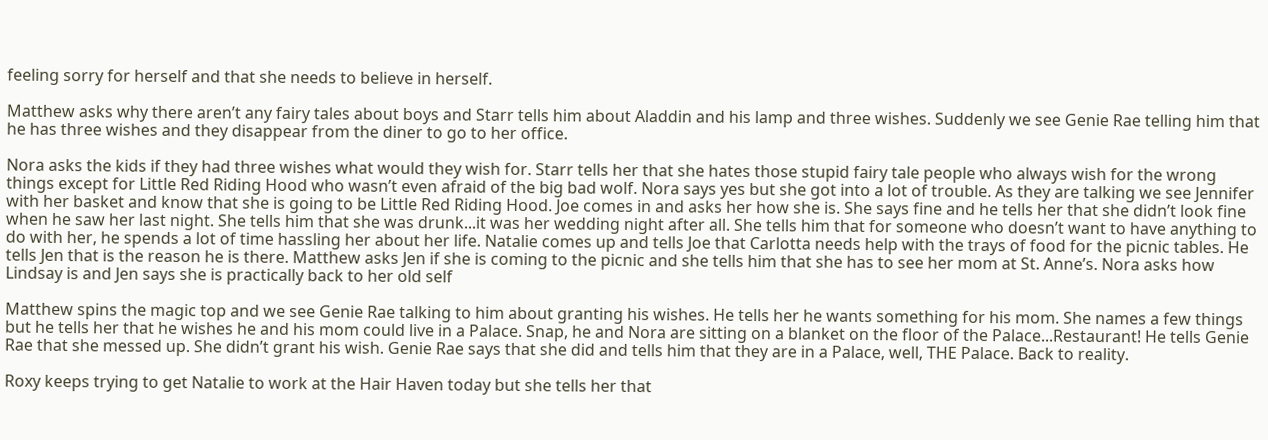feeling sorry for herself and that she needs to believe in herself.

Matthew asks why there aren’t any fairy tales about boys and Starr tells him about Aladdin and his lamp and three wishes. Suddenly we see Genie Rae telling him that he has three wishes and they disappear from the diner to go to her office.

Nora asks the kids if they had three wishes what would they wish for. Starr tells her that she hates those stupid fairy tale people who always wish for the wrong things except for Little Red Riding Hood who wasn’t even afraid of the big bad wolf. Nora says yes but she got into a lot of trouble. As they are talking we see Jennifer with her basket and know that she is going to be Little Red Riding Hood. Joe comes in and asks her how she is. She says fine and he tells her that she didn’t look fine when he saw her last night. She tells him that she was drunk...it was her wedding night after all. She tells him that for someone who doesn’t want to have anything to do with her, he spends a lot of time hassling her about her life. Natalie comes up and tells Joe that Carlotta needs help with the trays of food for the picnic tables. He tells Jen that is the reason he is there. Matthew asks Jen if she is coming to the picnic and she tells him that she has to see her mom at St. Anne’s. Nora asks how Lindsay is and Jen says she is practically back to her old self

Matthew spins the magic top and we see Genie Rae talking to him about granting his wishes. He tells her he wants something for his mom. She names a few things but he tells her that he wishes he and his mom could live in a Palace. Snap, he and Nora are sitting on a blanket on the floor of the Palace...Restaurant! He tells Genie Rae that she messed up. She didn’t grant his wish. Genie Rae says that she did and tells him that they are in a Palace, well, THE Palace. Back to reality.

Roxy keeps trying to get Natalie to work at the Hair Haven today but she tells her that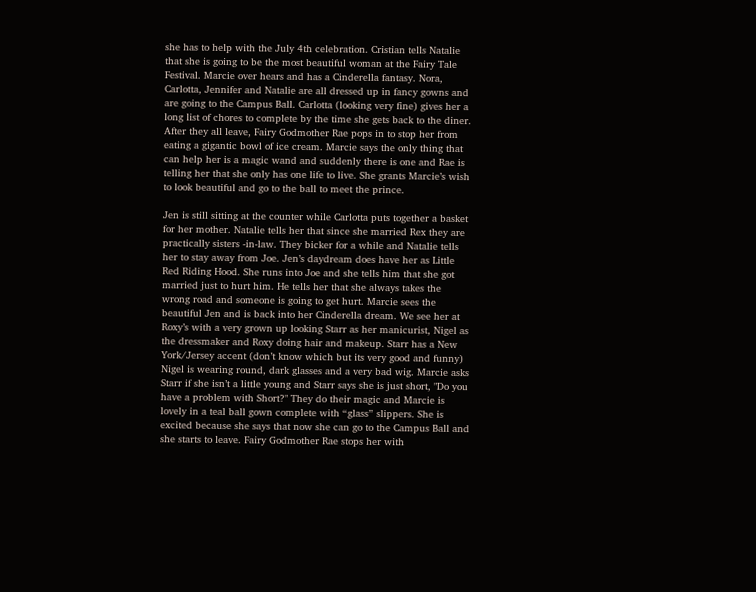she has to help with the July 4th celebration. Cristian tells Natalie that she is going to be the most beautiful woman at the Fairy Tale Festival. Marcie over hears and has a Cinderella fantasy. Nora, Carlotta, Jennifer and Natalie are all dressed up in fancy gowns and are going to the Campus Ball. Carlotta (looking very fine) gives her a long list of chores to complete by the time she gets back to the diner. After they all leave, Fairy Godmother Rae pops in to stop her from eating a gigantic bowl of ice cream. Marcie says the only thing that can help her is a magic wand and suddenly there is one and Rae is telling her that she only has one life to live. She grants Marcie’s wish to look beautiful and go to the ball to meet the prince.

Jen is still sitting at the counter while Carlotta puts together a basket for her mother. Natalie tells her that since she married Rex they are practically sisters -in-law. They bicker for a while and Natalie tells her to stay away from Joe. Jen’s daydream does have her as Little Red Riding Hood. She runs into Joe and she tells him that she got married just to hurt him. He tells her that she always takes the wrong road and someone is going to get hurt. Marcie sees the beautiful Jen and is back into her Cinderella dream. We see her at Roxy’s with a very grown up looking Starr as her manicurist, Nigel as the dressmaker and Roxy doing hair and makeup. Starr has a New York/Jersey accent (don’t know which but its very good and funny) Nigel is wearing round, dark glasses and a very bad wig. Marcie asks Starr if she isn’t a little young and Starr says she is just short, "Do you have a problem with Short?" They do their magic and Marcie is lovely in a teal ball gown complete with “glass” slippers. She is excited because she says that now she can go to the Campus Ball and she starts to leave. Fairy Godmother Rae stops her with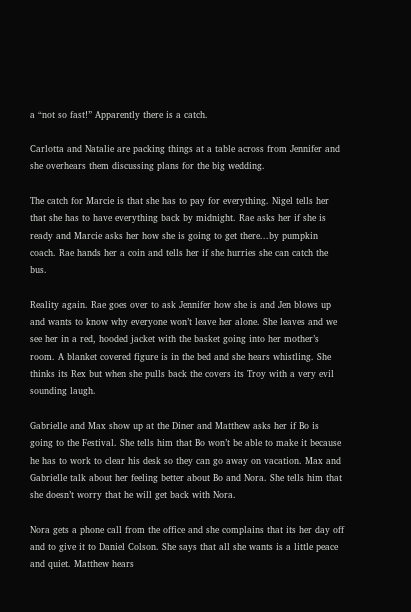a “not so fast!” Apparently there is a catch.

Carlotta and Natalie are packing things at a table across from Jennifer and she overhears them discussing plans for the big wedding.

The catch for Marcie is that she has to pay for everything. Nigel tells her that she has to have everything back by midnight. Rae asks her if she is ready and Marcie asks her how she is going to get there...by pumpkin coach. Rae hands her a coin and tells her if she hurries she can catch the bus.

Reality again. Rae goes over to ask Jennifer how she is and Jen blows up and wants to know why everyone won’t leave her alone. She leaves and we see her in a red, hooded jacket with the basket going into her mother’s room. A blanket covered figure is in the bed and she hears whistling. She thinks its Rex but when she pulls back the covers its Troy with a very evil sounding laugh.

Gabrielle and Max show up at the Diner and Matthew asks her if Bo is going to the Festival. She tells him that Bo won’t be able to make it because he has to work to clear his desk so they can go away on vacation. Max and Gabrielle talk about her feeling better about Bo and Nora. She tells him that she doesn’t worry that he will get back with Nora.

Nora gets a phone call from the office and she complains that its her day off and to give it to Daniel Colson. She says that all she wants is a little peace and quiet. Matthew hears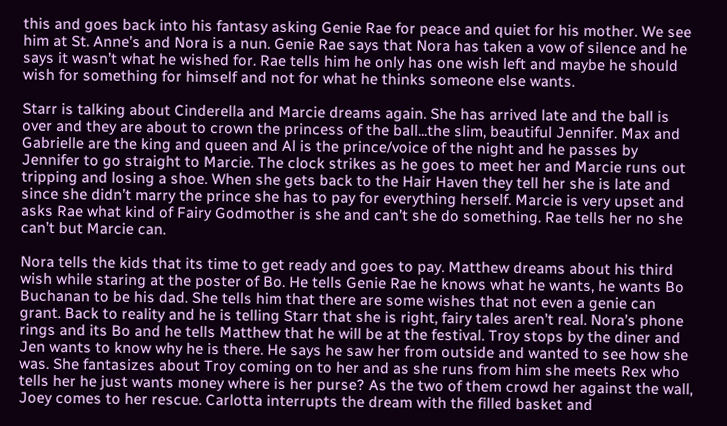this and goes back into his fantasy asking Genie Rae for peace and quiet for his mother. We see him at St. Anne’s and Nora is a nun. Genie Rae says that Nora has taken a vow of silence and he says it wasn’t what he wished for. Rae tells him he only has one wish left and maybe he should wish for something for himself and not for what he thinks someone else wants.

Starr is talking about Cinderella and Marcie dreams again. She has arrived late and the ball is over and they are about to crown the princess of the ball...the slim, beautiful Jennifer. Max and Gabrielle are the king and queen and Al is the prince/voice of the night and he passes by Jennifer to go straight to Marcie. The clock strikes as he goes to meet her and Marcie runs out tripping and losing a shoe. When she gets back to the Hair Haven they tell her she is late and since she didn’t marry the prince she has to pay for everything herself. Marcie is very upset and asks Rae what kind of Fairy Godmother is she and can’t she do something. Rae tells her no she can’t but Marcie can.

Nora tells the kids that its time to get ready and goes to pay. Matthew dreams about his third wish while staring at the poster of Bo. He tells Genie Rae he knows what he wants, he wants Bo Buchanan to be his dad. She tells him that there are some wishes that not even a genie can grant. Back to reality and he is telling Starr that she is right, fairy tales aren’t real. Nora’s phone rings and its Bo and he tells Matthew that he will be at the festival. Troy stops by the diner and Jen wants to know why he is there. He says he saw her from outside and wanted to see how she was. She fantasizes about Troy coming on to her and as she runs from him she meets Rex who tells her he just wants money where is her purse? As the two of them crowd her against the wall, Joey comes to her rescue. Carlotta interrupts the dream with the filled basket and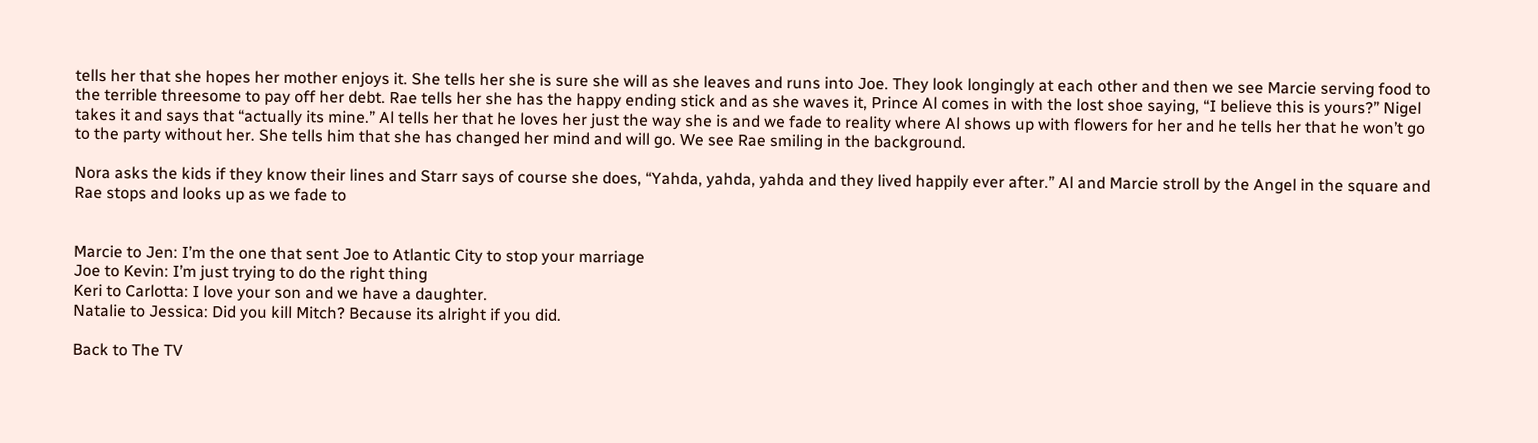tells her that she hopes her mother enjoys it. She tells her she is sure she will as she leaves and runs into Joe. They look longingly at each other and then we see Marcie serving food to the terrible threesome to pay off her debt. Rae tells her she has the happy ending stick and as she waves it, Prince Al comes in with the lost shoe saying, “I believe this is yours?” Nigel takes it and says that “actually its mine.” Al tells her that he loves her just the way she is and we fade to reality where Al shows up with flowers for her and he tells her that he won’t go to the party without her. She tells him that she has changed her mind and will go. We see Rae smiling in the background.

Nora asks the kids if they know their lines and Starr says of course she does, “Yahda, yahda, yahda and they lived happily ever after.” Al and Marcie stroll by the Angel in the square and Rae stops and looks up as we fade to


Marcie to Jen: I’m the one that sent Joe to Atlantic City to stop your marriage
Joe to Kevin: I’m just trying to do the right thing
Keri to Carlotta: I love your son and we have a daughter.
Natalie to Jessica: Did you kill Mitch? Because its alright if you did.

Back to The TV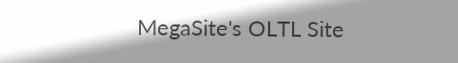MegaSite's OLTL Site